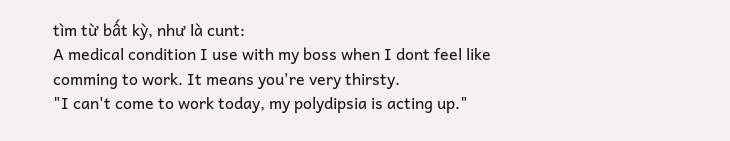tìm từ bất kỳ, như là cunt:
A medical condition I use with my boss when I dont feel like comming to work. It means you're very thirsty.
"I can't come to work today, my polydipsia is acting up."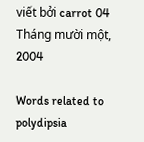viết bởi carrot 04 Tháng mười một, 2004

Words related to polydipsia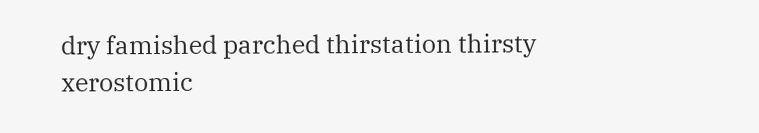dry famished parched thirstation thirsty xerostomic